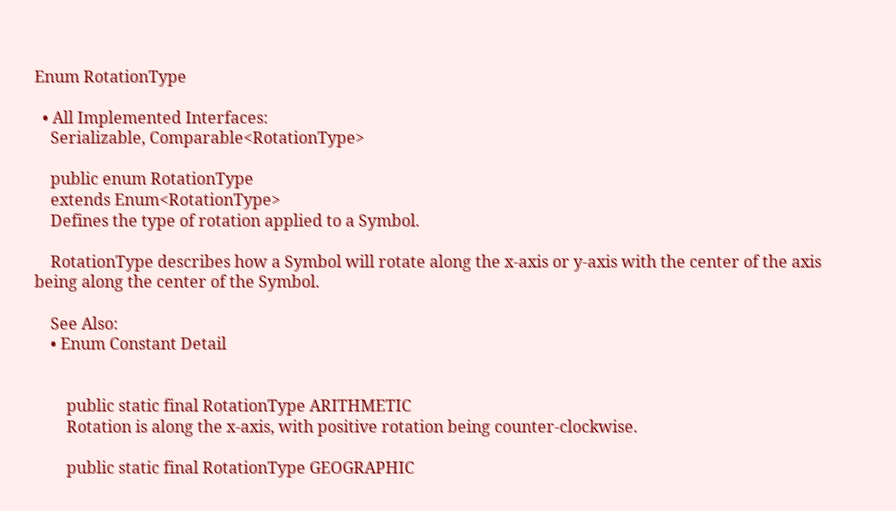Enum RotationType

  • All Implemented Interfaces:
    Serializable, Comparable<RotationType>

    public enum RotationType
    extends Enum<RotationType>
    Defines the type of rotation applied to a Symbol.

    RotationType describes how a Symbol will rotate along the x-axis or y-axis with the center of the axis being along the center of the Symbol.

    See Also:
    • Enum Constant Detail


        public static final RotationType ARITHMETIC
        Rotation is along the x-axis, with positive rotation being counter-clockwise.

        public static final RotationType GEOGRAPHIC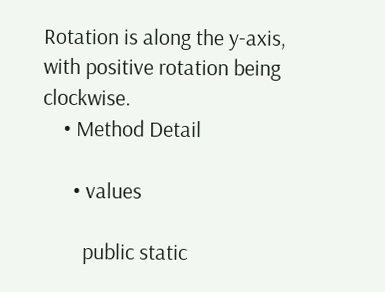Rotation is along the y-axis, with positive rotation being clockwise.
    • Method Detail

      • values

        public static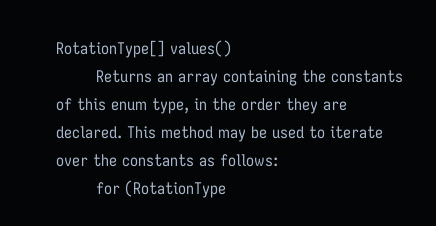RotationType[] values()
        Returns an array containing the constants of this enum type, in the order they are declared. This method may be used to iterate over the constants as follows:
        for (RotationType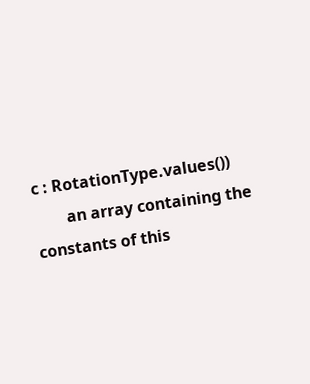c : RotationType.values())
        an array containing the constants of this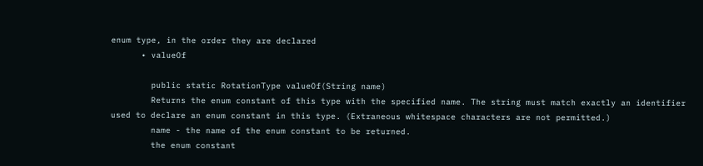enum type, in the order they are declared
      • valueOf

        public static RotationType valueOf(String name)
        Returns the enum constant of this type with the specified name. The string must match exactly an identifier used to declare an enum constant in this type. (Extraneous whitespace characters are not permitted.)
        name - the name of the enum constant to be returned.
        the enum constant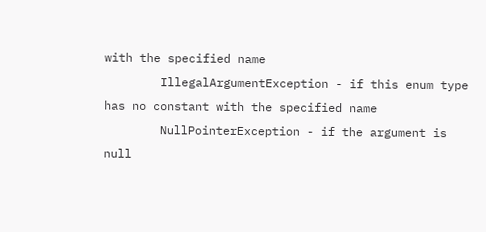with the specified name
        IllegalArgumentException - if this enum type has no constant with the specified name
        NullPointerException - if the argument is null